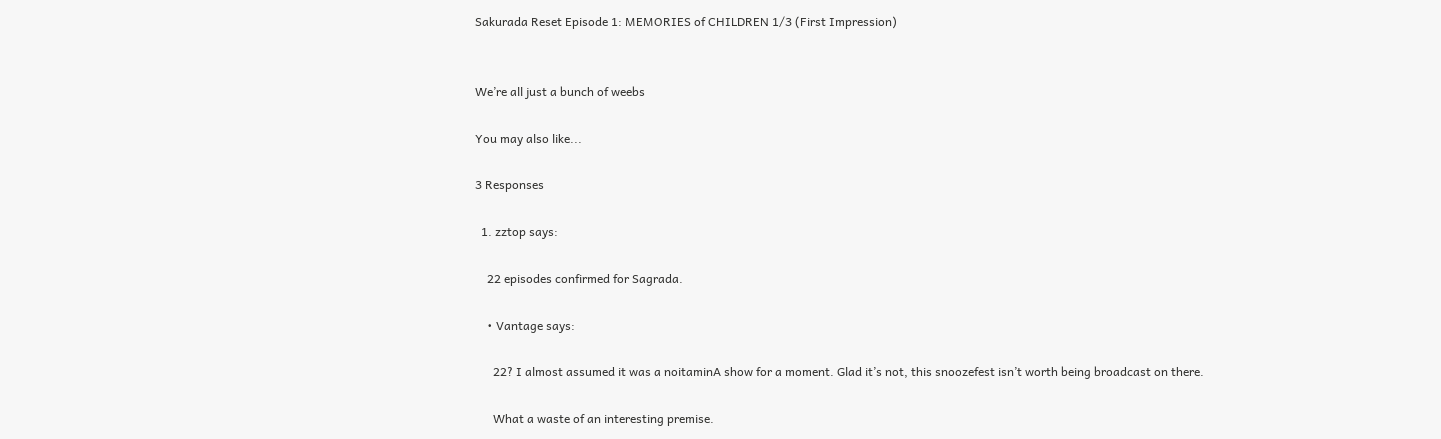Sakurada Reset Episode 1: MEMORIES of CHILDREN 1/3 (First Impression)


We’re all just a bunch of weebs

You may also like...

3 Responses

  1. zztop says:

    22 episodes confirmed for Sagrada.

    • Vantage says:

      22? I almost assumed it was a noitaminA show for a moment. Glad it’s not, this snoozefest isn’t worth being broadcast on there.

      What a waste of an interesting premise.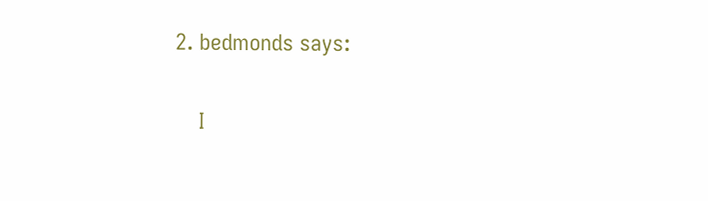2. bedmonds says:

    I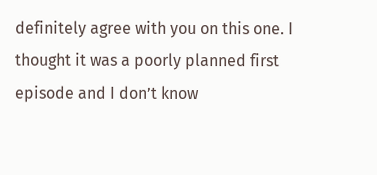definitely agree with you on this one. I thought it was a poorly planned first episode and I don’t know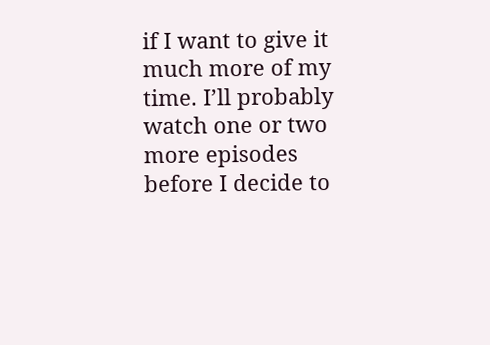if I want to give it much more of my time. I’ll probably watch one or two more episodes before I decide to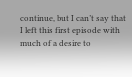continue, but I can’t say that I left this first episode with much of a desire to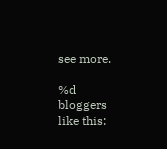see more.

%d bloggers like this: